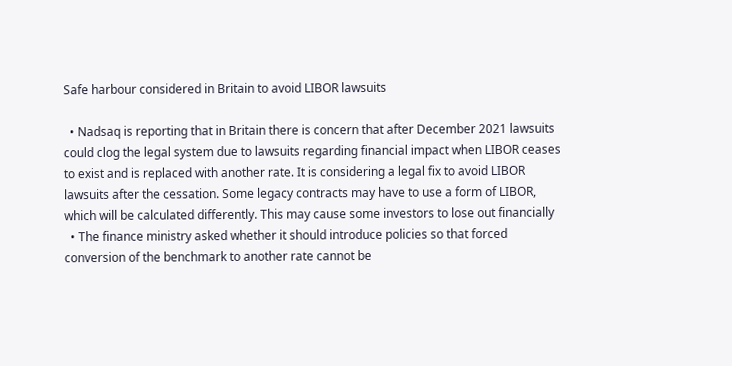Safe harbour considered in Britain to avoid LIBOR lawsuits

  • Nadsaq is reporting that in Britain there is concern that after December 2021 lawsuits could clog the legal system due to lawsuits regarding financial impact when LIBOR ceases to exist and is replaced with another rate. It is considering a legal fix to avoid LIBOR lawsuits after the cessation. Some legacy contracts may have to use a form of LIBOR, which will be calculated differently. This may cause some investors to lose out financially
  • The finance ministry asked whether it should introduce policies so that forced conversion of the benchmark to another rate cannot be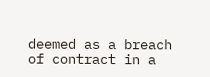deemed as a breach of contract in a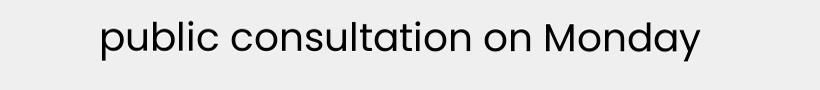public consultation on Monday